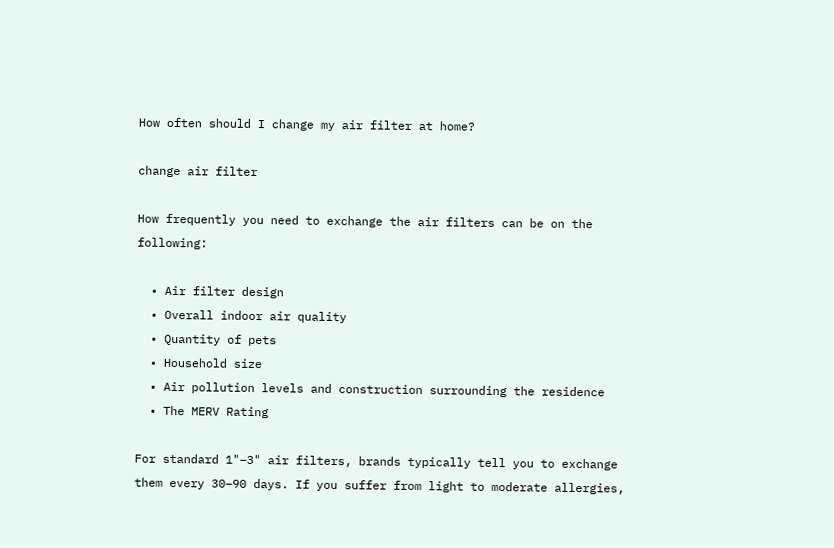How often should I change my air filter at home?

change air filter

How frequently you need to exchange the air filters can be on the following:

  • Air filter design
  • Overall indoor air quality
  • Quantity of pets
  • Household size
  • Air pollution levels and construction surrounding the residence
  • The MERV Rating

For standard 1"–3" air filters, brands typically tell you to exchange them every 30–90 days. If you suffer from light to moderate allergies,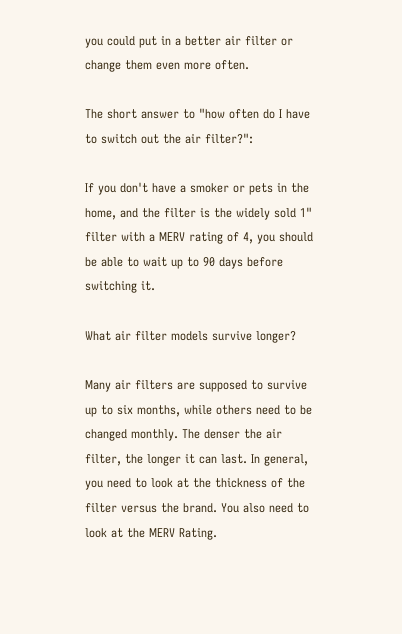you could put in a better air filter or change them even more often.

The short answer to "how often do I have to switch out the air filter?":

If you don't have a smoker or pets in the home, and the filter is the widely sold 1" filter with a MERV rating of 4, you should be able to wait up to 90 days before switching it.

What air filter models survive longer?

Many air filters are supposed to survive up to six months, while others need to be changed monthly. The denser the air filter, the longer it can last. In general, you need to look at the thickness of the filter versus the brand. You also need to look at the MERV Rating.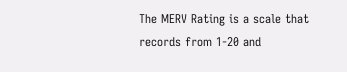The MERV Rating is a scale that records from 1-20 and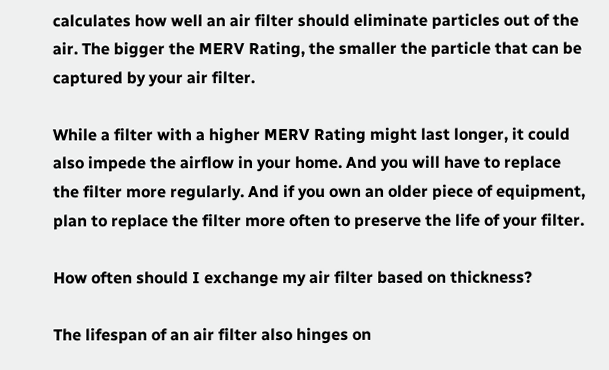calculates how well an air filter should eliminate particles out of the air. The bigger the MERV Rating, the smaller the particle that can be captured by your air filter.

While a filter with a higher MERV Rating might last longer, it could also impede the airflow in your home. And you will have to replace the filter more regularly. And if you own an older piece of equipment, plan to replace the filter more often to preserve the life of your filter.

How often should I exchange my air filter based on thickness?

The lifespan of an air filter also hinges on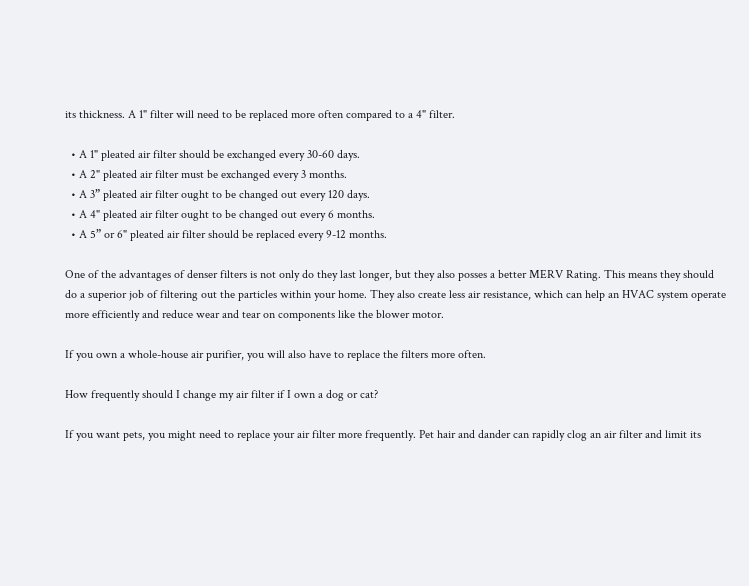its thickness. A 1" filter will need to be replaced more often compared to a 4" filter.

  • A 1" pleated air filter should be exchanged every 30-60 days.
  • A 2" pleated air filter must be exchanged every 3 months.
  • A 3” pleated air filter ought to be changed out every 120 days.
  • A 4" pleated air filter ought to be changed out every 6 months.
  • A 5” or 6" pleated air filter should be replaced every 9-12 months.

One of the advantages of denser filters is not only do they last longer, but they also posses a better MERV Rating. This means they should do a superior job of filtering out the particles within your home. They also create less air resistance, which can help an HVAC system operate more efficiently and reduce wear and tear on components like the blower motor.

If you own a whole-house air purifier, you will also have to replace the filters more often.

How frequently should I change my air filter if I own a dog or cat?

If you want pets, you might need to replace your air filter more frequently. Pet hair and dander can rapidly clog an air filter and limit its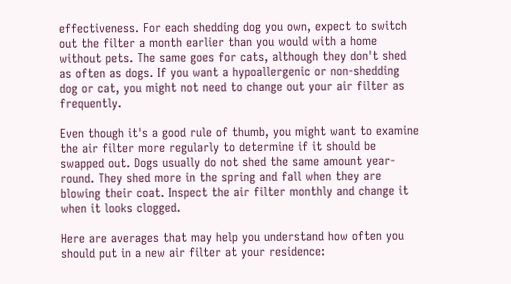effectiveness. For each shedding dog you own, expect to switch out the filter a month earlier than you would with a home without pets. The same goes for cats, although they don't shed as often as dogs. If you want a hypoallergenic or non-shedding dog or cat, you might not need to change out your air filter as frequently.

Even though it's a good rule of thumb, you might want to examine the air filter more regularly to determine if it should be swapped out. Dogs usually do not shed the same amount year-round. They shed more in the spring and fall when they are blowing their coat. Inspect the air filter monthly and change it when it looks clogged.

Here are averages that may help you understand how often you should put in a new air filter at your residence: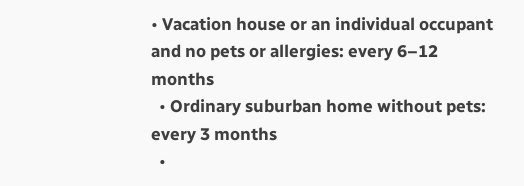• Vacation house or an individual occupant and no pets or allergies: every 6–12 months
  • Ordinary suburban home without pets: every 3 months
  •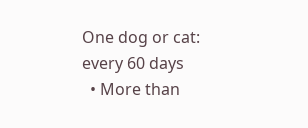One dog or cat: every 60 days
  • More than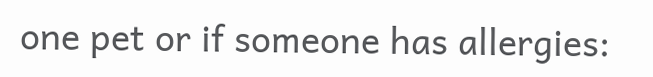one pet or if someone has allergies: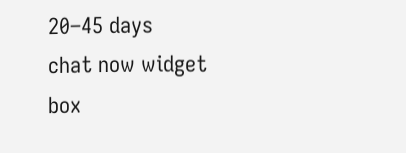20–45 days
chat now widget box